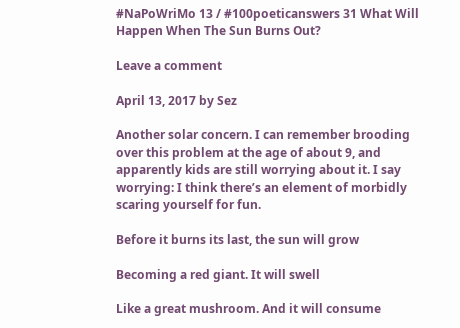#NaPoWriMo 13 / #100poeticanswers 31 What Will Happen When The Sun Burns Out?

Leave a comment

April 13, 2017 by Sez

Another solar concern. I can remember brooding over this problem at the age of about 9, and apparently kids are still worrying about it. I say worrying: I think there’s an element of morbidly scaring yourself for fun.

Before it burns its last, the sun will grow

Becoming a red giant. It will swell

Like a great mushroom. And it will consume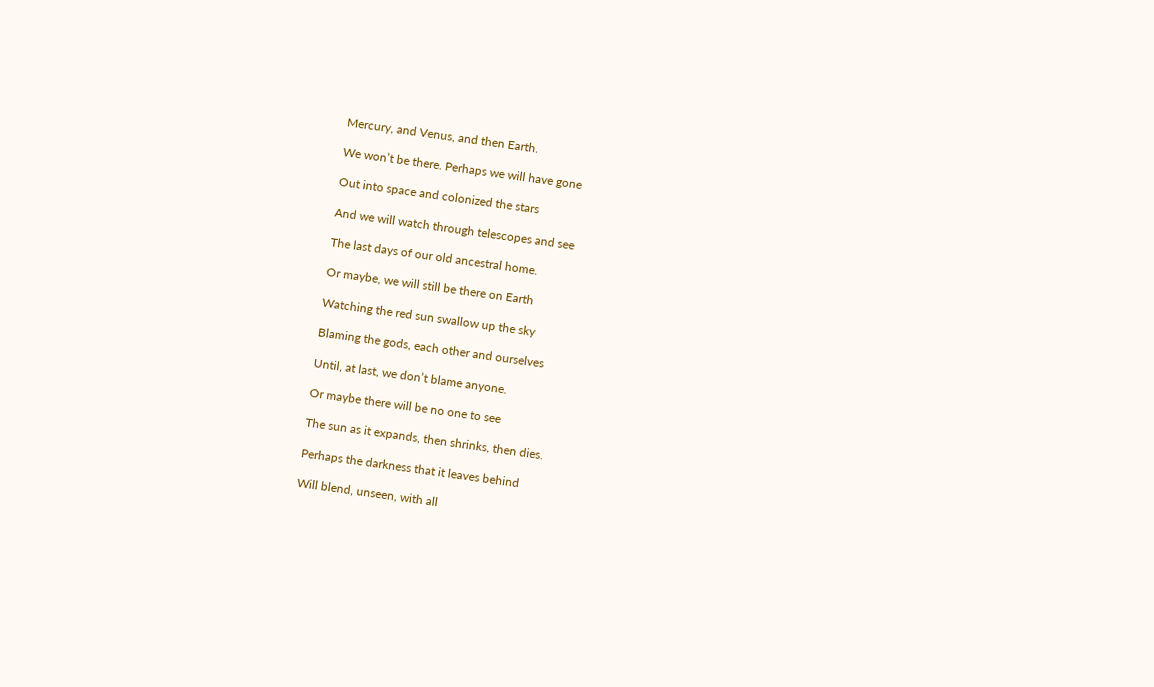Mercury, and Venus, and then Earth.

We won’t be there. Perhaps we will have gone

Out into space and colonized the stars

And we will watch through telescopes and see

The last days of our old ancestral home.

Or maybe, we will still be there on Earth

Watching the red sun swallow up the sky

Blaming the gods, each other and ourselves

Until, at last, we don’t blame anyone.

Or maybe there will be no one to see

The sun as it expands, then shrinks, then dies.

Perhaps the darkness that it leaves behind

Will blend, unseen, with all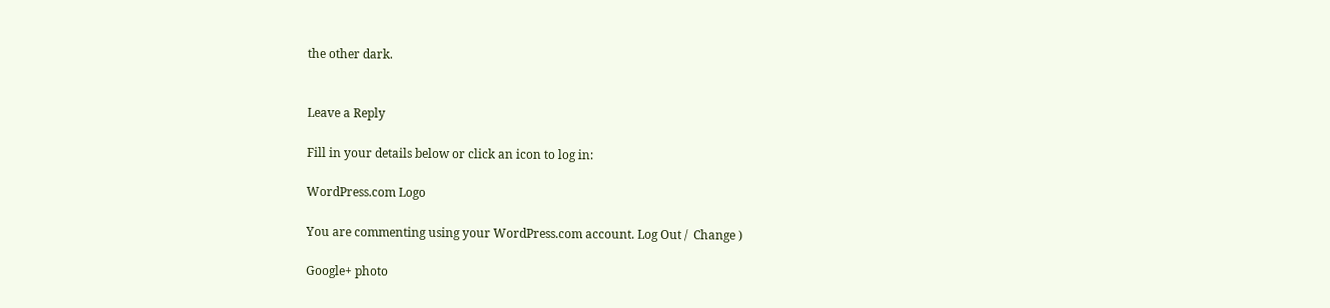the other dark.


Leave a Reply

Fill in your details below or click an icon to log in:

WordPress.com Logo

You are commenting using your WordPress.com account. Log Out /  Change )

Google+ photo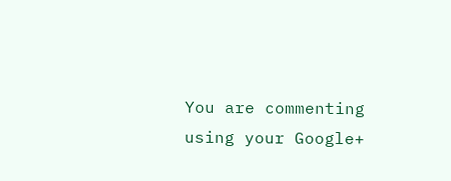You are commenting using your Google+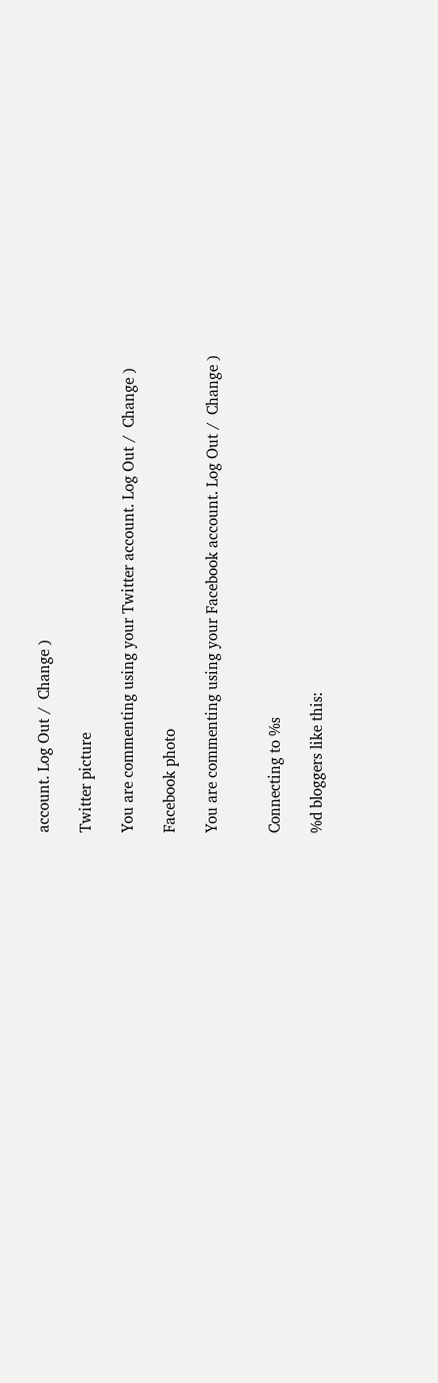account. Log Out /  Change )

Twitter picture

You are commenting using your Twitter account. Log Out /  Change )

Facebook photo

You are commenting using your Facebook account. Log Out /  Change )


Connecting to %s

%d bloggers like this: